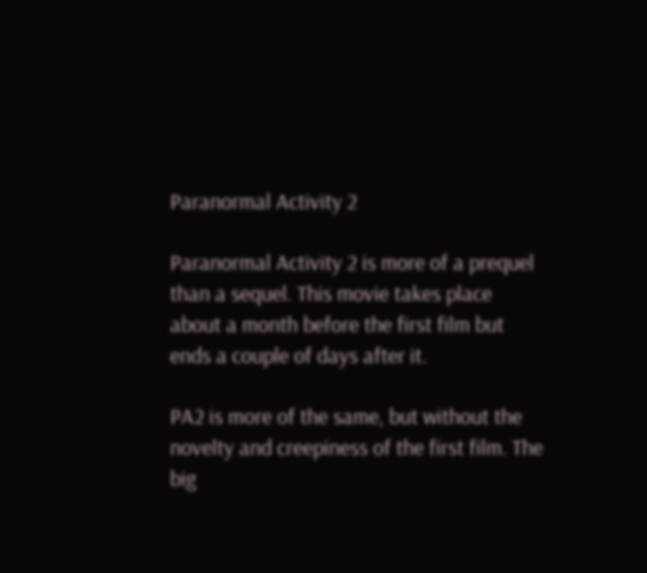Paranormal Activity 2

Paranormal Activity 2 is more of a prequel than a sequel. This movie takes place about a month before the first film but ends a couple of days after it.

PA2 is more of the same, but without the novelty and creepiness of the first film. The big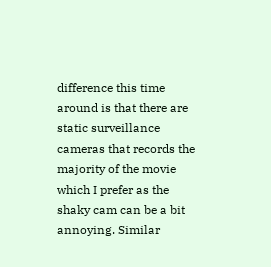difference this time around is that there are static surveillance cameras that records the majority of the movie which I prefer as the shaky cam can be a bit annoying. Similar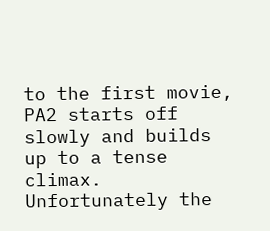to the first movie, PA2 starts off slowly and builds up to a tense climax. Unfortunately the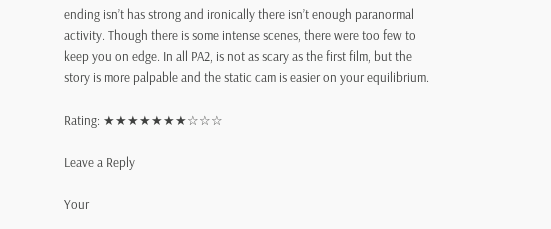ending isn’t has strong and ironically there isn’t enough paranormal activity. Though there is some intense scenes, there were too few to keep you on edge. In all PA2, is not as scary as the first film, but the story is more palpable and the static cam is easier on your equilibrium.

Rating: ★★★★★★★☆☆☆

Leave a Reply

Your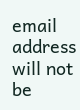email address will not be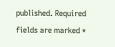published. Required fields are marked *